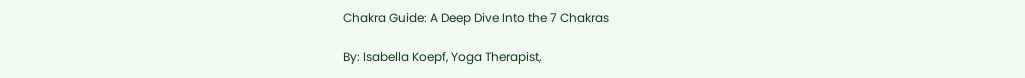Chakra Guide: A Deep Dive Into the 7 Chakras

By: Isabella Koepf, Yoga Therapist,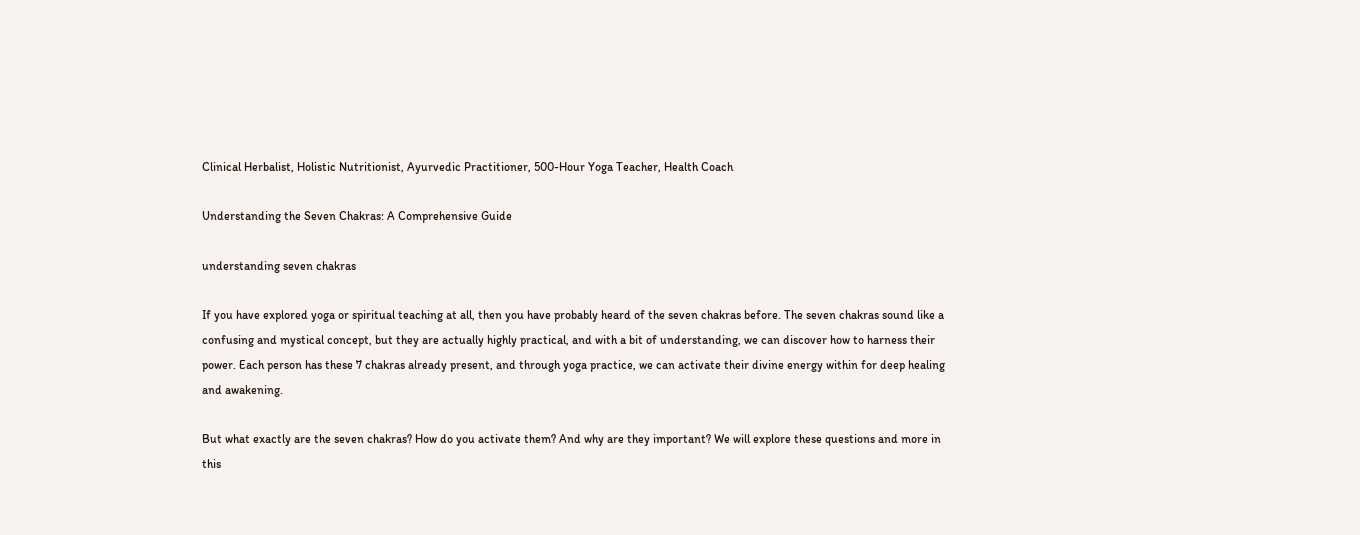Clinical Herbalist, Holistic Nutritionist, Ayurvedic Practitioner, 500-Hour Yoga Teacher, Health Coach

Understanding the Seven Chakras: A Comprehensive Guide

understanding seven chakras

If you have explored yoga or spiritual teaching at all, then you have probably heard of the seven chakras before. The seven chakras sound like a confusing and mystical concept, but they are actually highly practical, and with a bit of understanding, we can discover how to harness their power. Each person has these 7 chakras already present, and through yoga practice, we can activate their divine energy within for deep healing and awakening.

But what exactly are the seven chakras? How do you activate them? And why are they important? We will explore these questions and more in this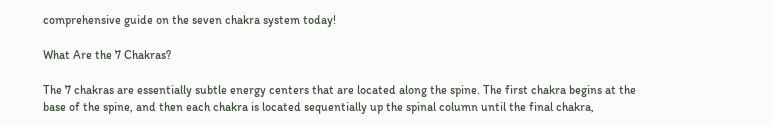comprehensive guide on the seven chakra system today!

What Are the 7 Chakras?

The 7 chakras are essentially subtle energy centers that are located along the spine. The first chakra begins at the base of the spine, and then each chakra is located sequentially up the spinal column until the final chakra,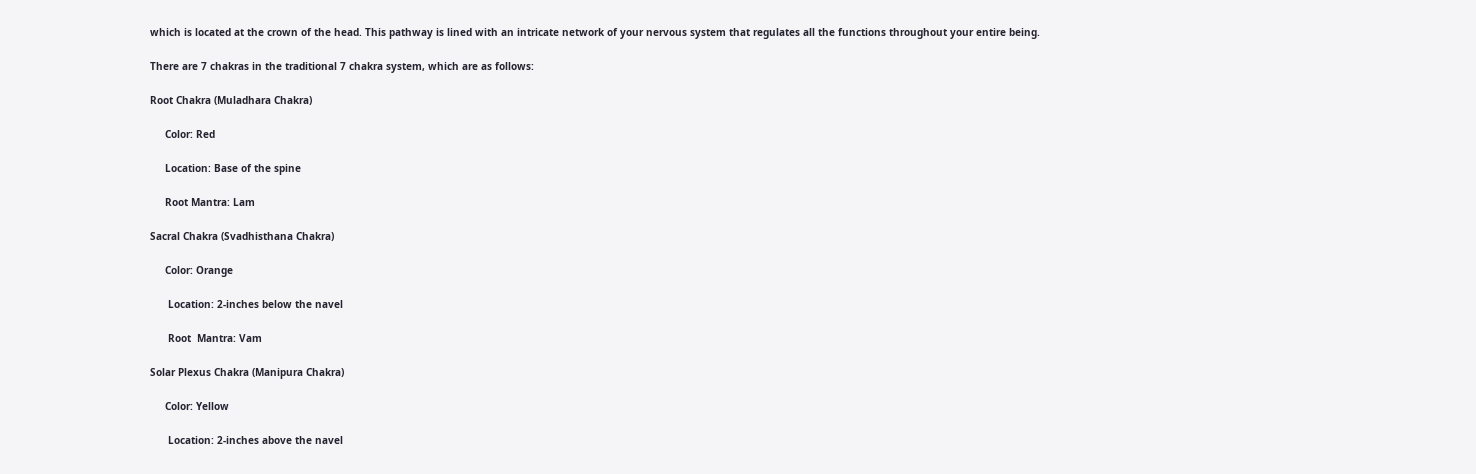which is located at the crown of the head. This pathway is lined with an intricate network of your nervous system that regulates all the functions throughout your entire being.

There are 7 chakras in the traditional 7 chakra system, which are as follows:

Root Chakra (Muladhara Chakra)

     Color: Red

     Location: Base of the spine

     Root Mantra: Lam

Sacral Chakra (Svadhisthana Chakra)

     Color: Orange

      Location: 2-inches below the navel

      Root  Mantra: Vam

Solar Plexus Chakra (Manipura Chakra)

     Color: Yellow

      Location: 2-inches above the navel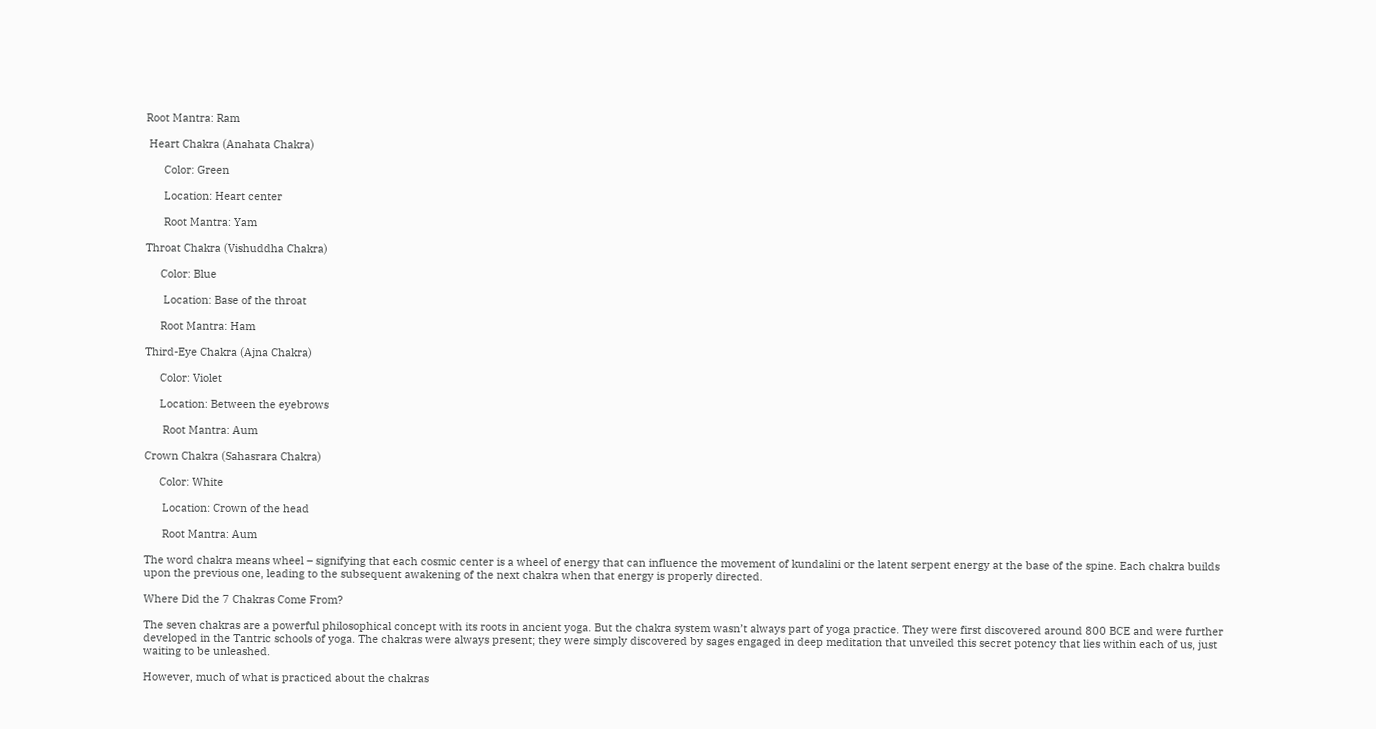Root Mantra: Ram

 Heart Chakra (Anahata Chakra)

      Color: Green

      Location: Heart center

      Root Mantra: Yam

Throat Chakra (Vishuddha Chakra)

     Color: Blue

      Location: Base of the throat

     Root Mantra: Ham

Third-Eye Chakra (Ajna Chakra)

     Color: Violet

     Location: Between the eyebrows

      Root Mantra: Aum

Crown Chakra (Sahasrara Chakra)

     Color: White

      Location: Crown of the head

      Root Mantra: Aum

The word chakra means wheel – signifying that each cosmic center is a wheel of energy that can influence the movement of kundalini or the latent serpent energy at the base of the spine. Each chakra builds upon the previous one, leading to the subsequent awakening of the next chakra when that energy is properly directed.

Where Did the 7 Chakras Come From?

The seven chakras are a powerful philosophical concept with its roots in ancient yoga. But the chakra system wasn’t always part of yoga practice. They were first discovered around 800 BCE and were further developed in the Tantric schools of yoga. The chakras were always present; they were simply discovered by sages engaged in deep meditation that unveiled this secret potency that lies within each of us, just waiting to be unleashed.

However, much of what is practiced about the chakras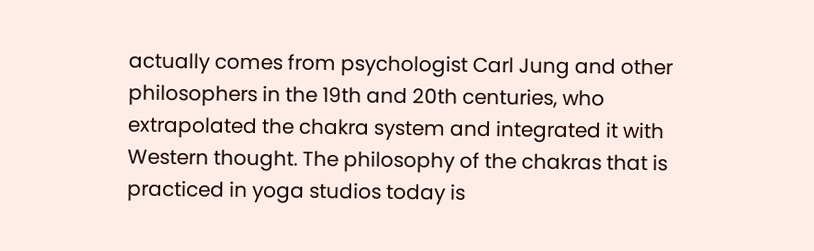actually comes from psychologist Carl Jung and other philosophers in the 19th and 20th centuries, who extrapolated the chakra system and integrated it with Western thought. The philosophy of the chakras that is practiced in yoga studios today is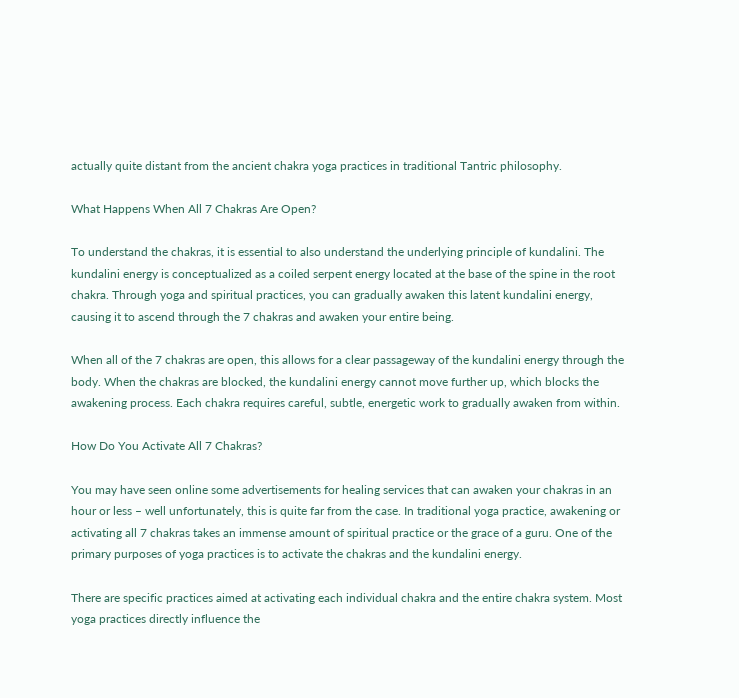actually quite distant from the ancient chakra yoga practices in traditional Tantric philosophy.

What Happens When All 7 Chakras Are Open?

To understand the chakras, it is essential to also understand the underlying principle of kundalini. The kundalini energy is conceptualized as a coiled serpent energy located at the base of the spine in the root chakra. Through yoga and spiritual practices, you can gradually awaken this latent kundalini energy, causing it to ascend through the 7 chakras and awaken your entire being.

When all of the 7 chakras are open, this allows for a clear passageway of the kundalini energy through the body. When the chakras are blocked, the kundalini energy cannot move further up, which blocks the awakening process. Each chakra requires careful, subtle, energetic work to gradually awaken from within.

How Do You Activate All 7 Chakras?

You may have seen online some advertisements for healing services that can awaken your chakras in an hour or less – well unfortunately, this is quite far from the case. In traditional yoga practice, awakening or activating all 7 chakras takes an immense amount of spiritual practice or the grace of a guru. One of the primary purposes of yoga practices is to activate the chakras and the kundalini energy.

There are specific practices aimed at activating each individual chakra and the entire chakra system. Most yoga practices directly influence the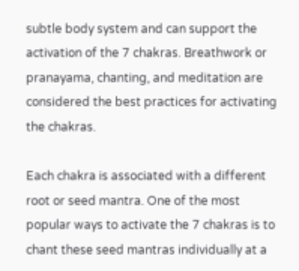subtle body system and can support the activation of the 7 chakras. Breathwork or pranayama, chanting, and meditation are considered the best practices for activating the chakras.

Each chakra is associated with a different root or seed mantra. One of the most popular ways to activate the 7 chakras is to chant these seed mantras individually at a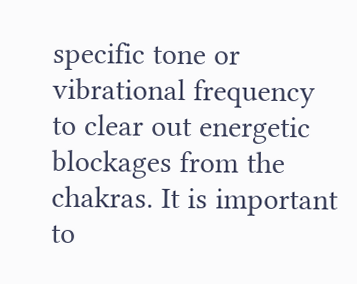specific tone or vibrational frequency to clear out energetic blockages from the chakras. It is important to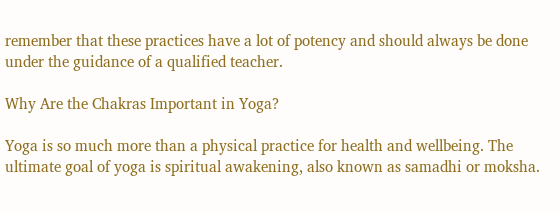remember that these practices have a lot of potency and should always be done under the guidance of a qualified teacher.

Why Are the Chakras Important in Yoga?

Yoga is so much more than a physical practice for health and wellbeing. The ultimate goal of yoga is spiritual awakening, also known as samadhi or moksha.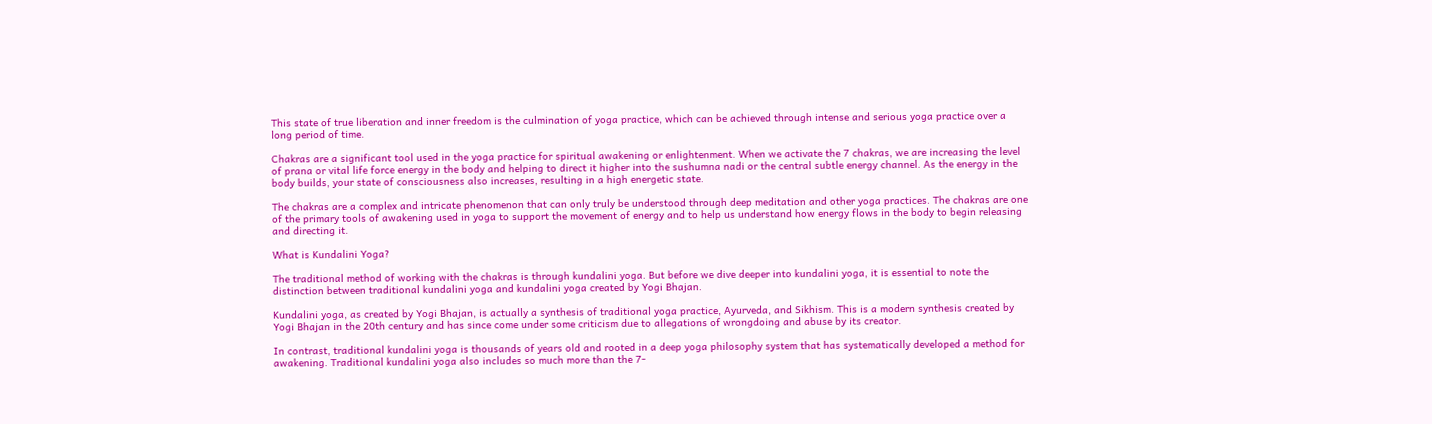This state of true liberation and inner freedom is the culmination of yoga practice, which can be achieved through intense and serious yoga practice over a long period of time.

Chakras are a significant tool used in the yoga practice for spiritual awakening or enlightenment. When we activate the 7 chakras, we are increasing the level of prana or vital life force energy in the body and helping to direct it higher into the sushumna nadi or the central subtle energy channel. As the energy in the body builds, your state of consciousness also increases, resulting in a high energetic state.

The chakras are a complex and intricate phenomenon that can only truly be understood through deep meditation and other yoga practices. The chakras are one of the primary tools of awakening used in yoga to support the movement of energy and to help us understand how energy flows in the body to begin releasing and directing it.

What is Kundalini Yoga?

The traditional method of working with the chakras is through kundalini yoga. But before we dive deeper into kundalini yoga, it is essential to note the distinction between traditional kundalini yoga and kundalini yoga created by Yogi Bhajan.

Kundalini yoga, as created by Yogi Bhajan, is actually a synthesis of traditional yoga practice, Ayurveda, and Sikhism. This is a modern synthesis created by Yogi Bhajan in the 20th century and has since come under some criticism due to allegations of wrongdoing and abuse by its creator.

In contrast, traditional kundalini yoga is thousands of years old and rooted in a deep yoga philosophy system that has systematically developed a method for awakening. Traditional kundalini yoga also includes so much more than the 7-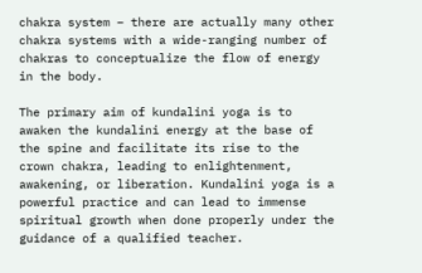chakra system – there are actually many other chakra systems with a wide-ranging number of chakras to conceptualize the flow of energy in the body.

The primary aim of kundalini yoga is to awaken the kundalini energy at the base of the spine and facilitate its rise to the crown chakra, leading to enlightenment, awakening, or liberation. Kundalini yoga is a powerful practice and can lead to immense spiritual growth when done properly under the guidance of a qualified teacher.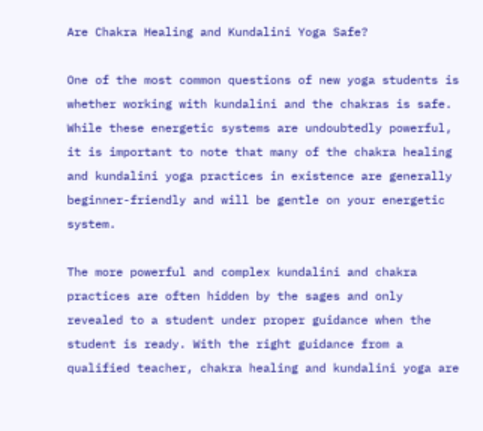Are Chakra Healing and Kundalini Yoga Safe?

One of the most common questions of new yoga students is whether working with kundalini and the chakras is safe. While these energetic systems are undoubtedly powerful, it is important to note that many of the chakra healing and kundalini yoga practices in existence are generally beginner-friendly and will be gentle on your energetic system.

The more powerful and complex kundalini and chakra practices are often hidden by the sages and only revealed to a student under proper guidance when the student is ready. With the right guidance from a qualified teacher, chakra healing and kundalini yoga are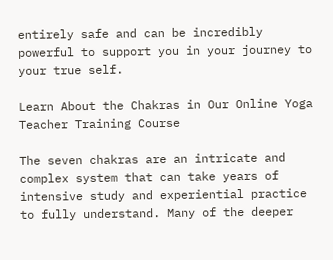entirely safe and can be incredibly powerful to support you in your journey to your true self.

Learn About the Chakras in Our Online Yoga Teacher Training Course

The seven chakras are an intricate and complex system that can take years of intensive study and experiential practice to fully understand. Many of the deeper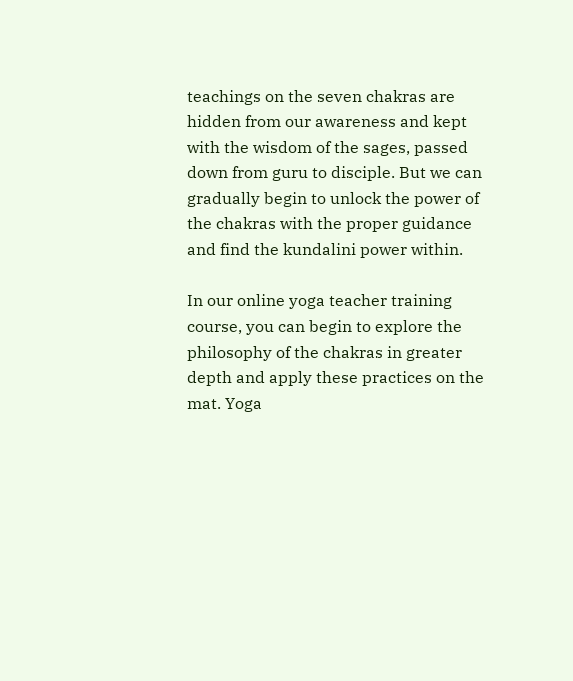teachings on the seven chakras are hidden from our awareness and kept with the wisdom of the sages, passed down from guru to disciple. But we can gradually begin to unlock the power of the chakras with the proper guidance and find the kundalini power within.

In our online yoga teacher training course, you can begin to explore the philosophy of the chakras in greater depth and apply these practices on the mat. Yoga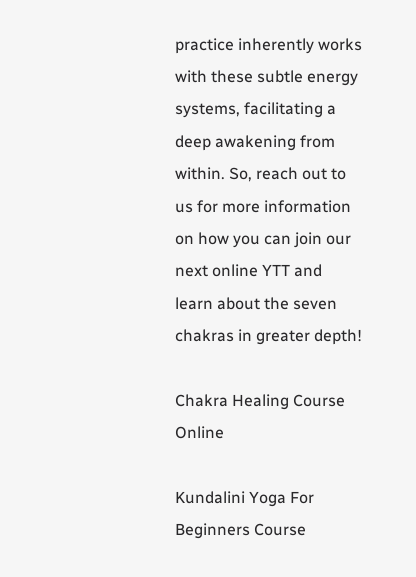practice inherently works with these subtle energy systems, facilitating a deep awakening from within. So, reach out to us for more information on how you can join our next online YTT and learn about the seven chakras in greater depth!

Chakra Healing Course Online

Kundalini Yoga For Beginners Course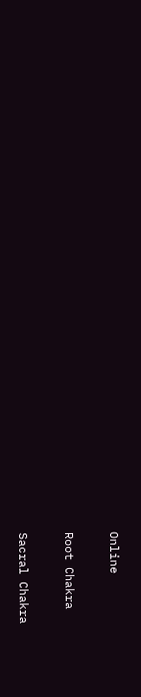Online

Root Chakra

Sacral Chakra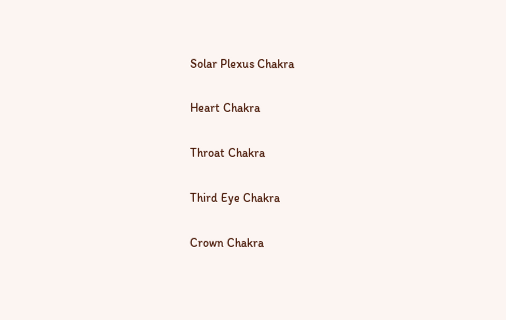Solar Plexus Chakra

Heart Chakra

Throat Chakra

Third Eye Chakra

Crown Chakra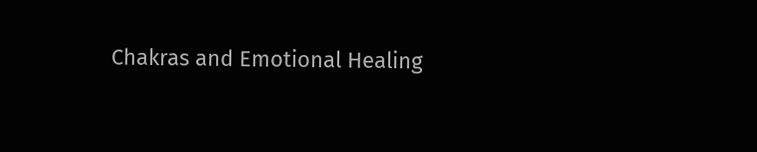Chakras and Emotional Healing